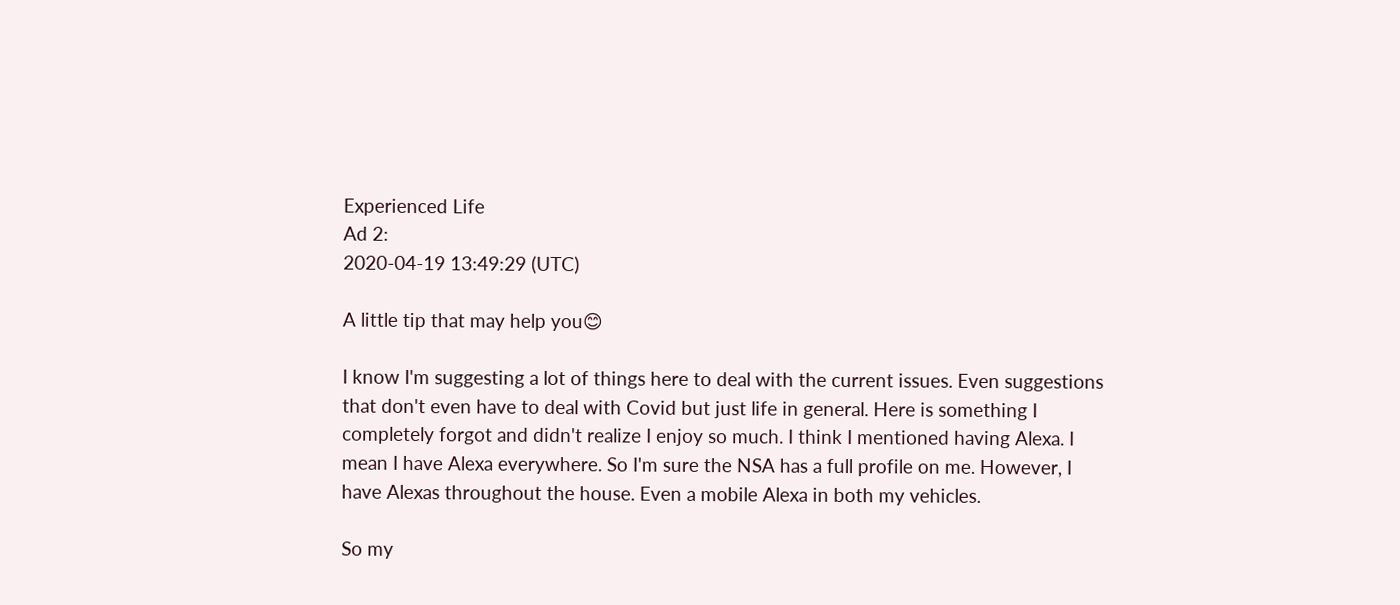Experienced Life
Ad 2:
2020-04-19 13:49:29 (UTC)

A little tip that may help you😊

I know I'm suggesting a lot of things here to deal with the current issues. Even suggestions that don't even have to deal with Covid but just life in general. Here is something I completely forgot and didn't realize I enjoy so much. I think I mentioned having Alexa. I mean I have Alexa everywhere. So I'm sure the NSA has a full profile on me. However, I have Alexas throughout the house. Even a mobile Alexa in both my vehicles.

So my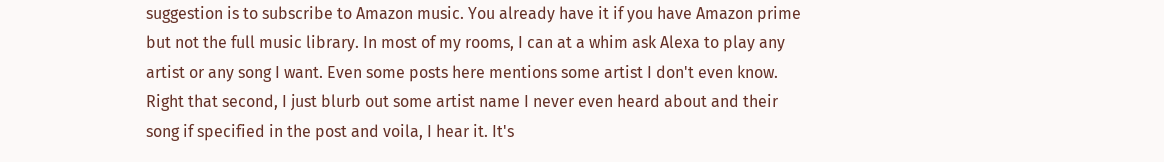suggestion is to subscribe to Amazon music. You already have it if you have Amazon prime but not the full music library. In most of my rooms, I can at a whim ask Alexa to play any artist or any song I want. Even some posts here mentions some artist I don't even know. Right that second, I just blurb out some artist name I never even heard about and their song if specified in the post and voila, I hear it. It's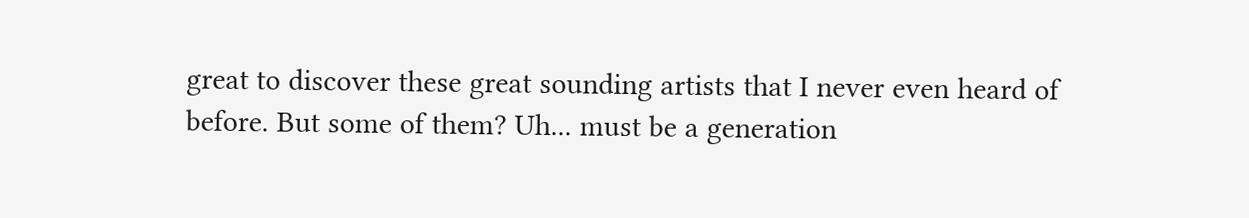great to discover these great sounding artists that I never even heard of before. But some of them? Uh... must be a generation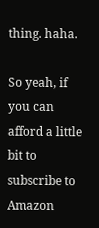thing. haha.

So yeah, if you can afford a little bit to subscribe to Amazon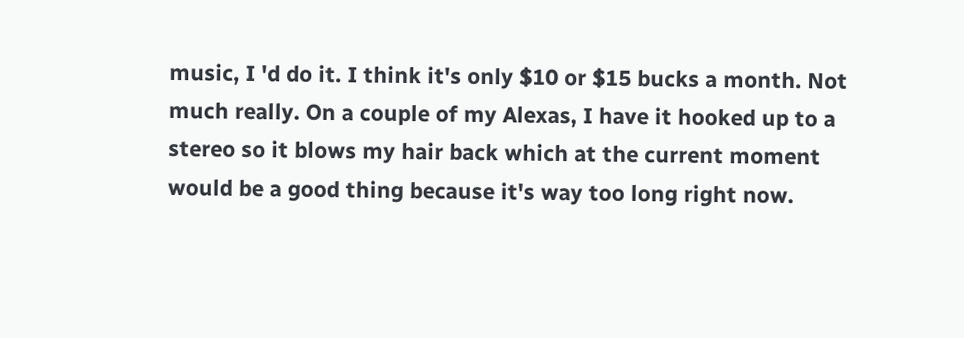music, I 'd do it. I think it's only $10 or $15 bucks a month. Not much really. On a couple of my Alexas, I have it hooked up to a stereo so it blows my hair back which at the current moment would be a good thing because it's way too long right now.